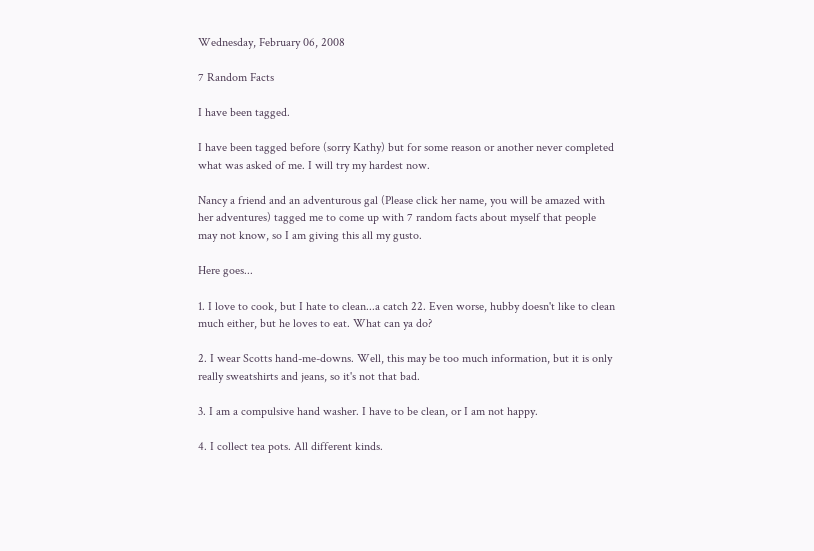Wednesday, February 06, 2008

7 Random Facts

I have been tagged.

I have been tagged before (sorry Kathy) but for some reason or another never completed what was asked of me. I will try my hardest now.

Nancy a friend and an adventurous gal (Please click her name, you will be amazed with her adventures) tagged me to come up with 7 random facts about myself that people may not know, so I am giving this all my gusto.

Here goes...

1. I love to cook, but I hate to clean...a catch 22. Even worse, hubby doesn't like to clean much either, but he loves to eat. What can ya do?

2. I wear Scotts hand-me-downs. Well, this may be too much information, but it is only really sweatshirts and jeans, so it's not that bad.

3. I am a compulsive hand washer. I have to be clean, or I am not happy.

4. I collect tea pots. All different kinds.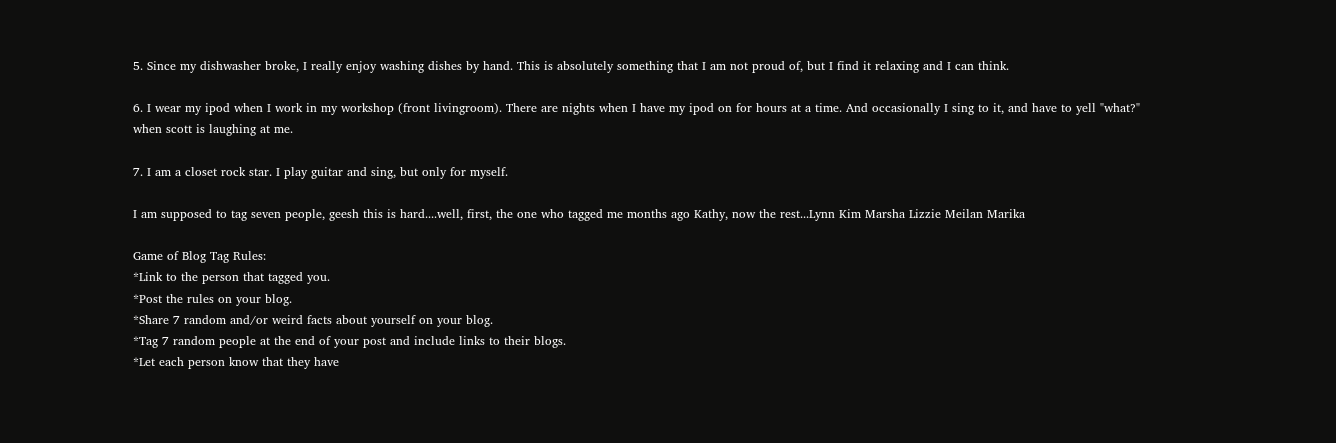5. Since my dishwasher broke, I really enjoy washing dishes by hand. This is absolutely something that I am not proud of, but I find it relaxing and I can think.

6. I wear my ipod when I work in my workshop (front livingroom). There are nights when I have my ipod on for hours at a time. And occasionally I sing to it, and have to yell "what?" when scott is laughing at me.

7. I am a closet rock star. I play guitar and sing, but only for myself.

I am supposed to tag seven people, geesh this is hard....well, first, the one who tagged me months ago Kathy, now the rest...Lynn Kim Marsha Lizzie Meilan Marika

Game of Blog Tag Rules:
*Link to the person that tagged you.
*Post the rules on your blog.
*Share 7 random and/or weird facts about yourself on your blog.
*Tag 7 random people at the end of your post and include links to their blogs.
*Let each person know that they have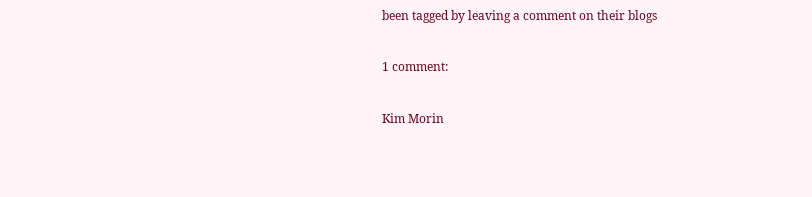been tagged by leaving a comment on their blogs

1 comment:

Kim Morin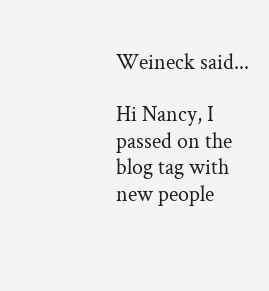Weineck said...

Hi Nancy, I passed on the blog tag with new people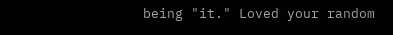being "it." Loved your random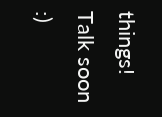things! Talk soon :)